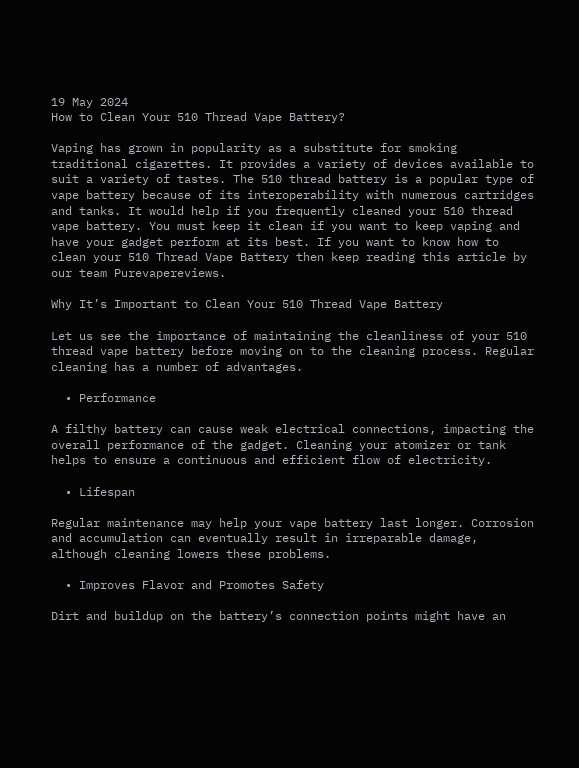19 May 2024
How to Clean Your 510 Thread Vape Battery?

Vaping has grown in popularity as a substitute for smoking traditional cigarettes. It provides a variety of devices available to suit a variety of tastes. The 510 thread battery is a popular type of vape battery because of its interoperability with numerous cartridges and tanks. It would help if you frequently cleaned your 510 thread vape battery. You must keep it clean if you want to keep vaping and have your gadget perform at its best. If you want to know how to clean your 510 Thread Vape Battery then keep reading this article by our team Purevapereviews.

Why It’s Important to Clean Your 510 Thread Vape Battery

Let us see the importance of maintaining the cleanliness of your 510 thread vape battery before moving on to the cleaning process. Regular cleaning has a number of advantages.

  • Performance

A filthy battery can cause weak electrical connections, impacting the overall performance of the gadget. Cleaning your atomizer or tank helps to ensure a continuous and efficient flow of electricity.

  • Lifespan

Regular maintenance may help your vape battery last longer. Corrosion and accumulation can eventually result in irreparable damage, although cleaning lowers these problems.

  • Improves Flavor and Promotes Safety

Dirt and buildup on the battery’s connection points might have an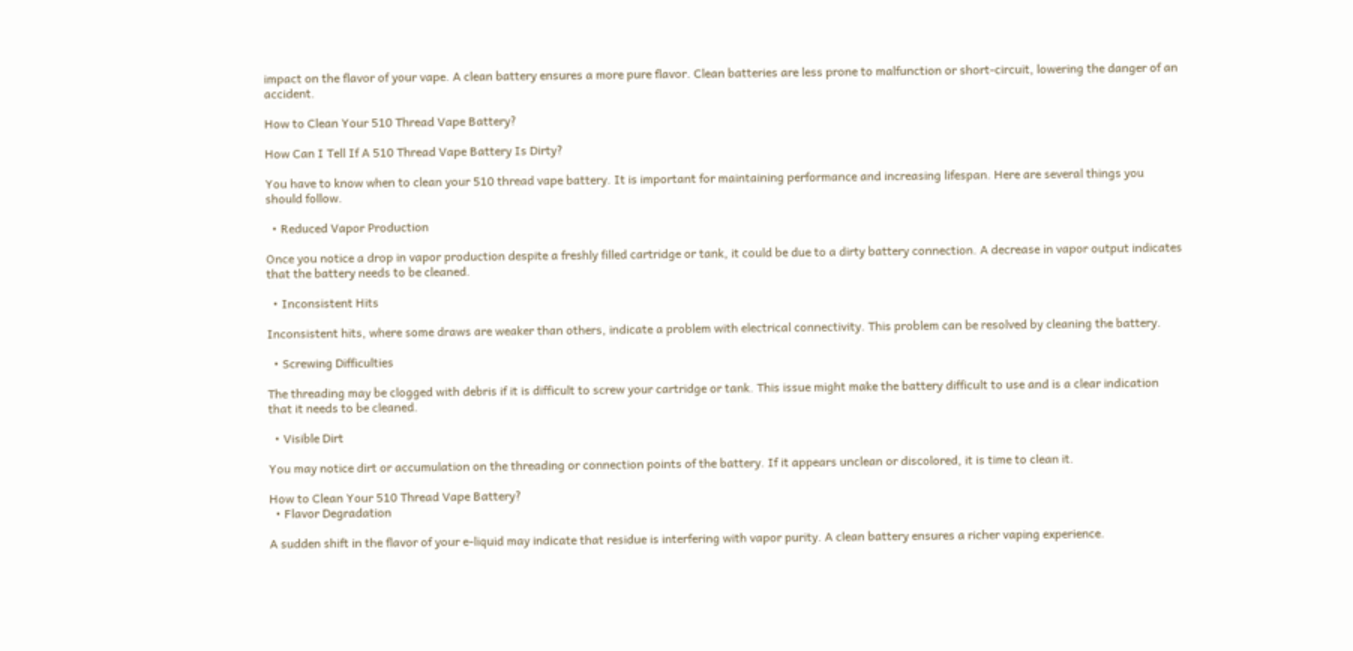impact on the flavor of your vape. A clean battery ensures a more pure flavor. Clean batteries are less prone to malfunction or short-circuit, lowering the danger of an accident.

How to Clean Your 510 Thread Vape Battery?

How Can I Tell If A 510 Thread Vape Battery Is Dirty?

You have to know when to clean your 510 thread vape battery. It is important for maintaining performance and increasing lifespan. Here are several things you should follow.

  • Reduced Vapor Production

Once you notice a drop in vapor production despite a freshly filled cartridge or tank, it could be due to a dirty battery connection. A decrease in vapor output indicates that the battery needs to be cleaned.

  • Inconsistent Hits

Inconsistent hits, where some draws are weaker than others, indicate a problem with electrical connectivity. This problem can be resolved by cleaning the battery.

  • Screwing Difficulties

The threading may be clogged with debris if it is difficult to screw your cartridge or tank. This issue might make the battery difficult to use and is a clear indication that it needs to be cleaned.

  • Visible Dirt

You may notice dirt or accumulation on the threading or connection points of the battery. If it appears unclean or discolored, it is time to clean it.

How to Clean Your 510 Thread Vape Battery?
  • Flavor Degradation

A sudden shift in the flavor of your e-liquid may indicate that residue is interfering with vapor purity. A clean battery ensures a richer vaping experience.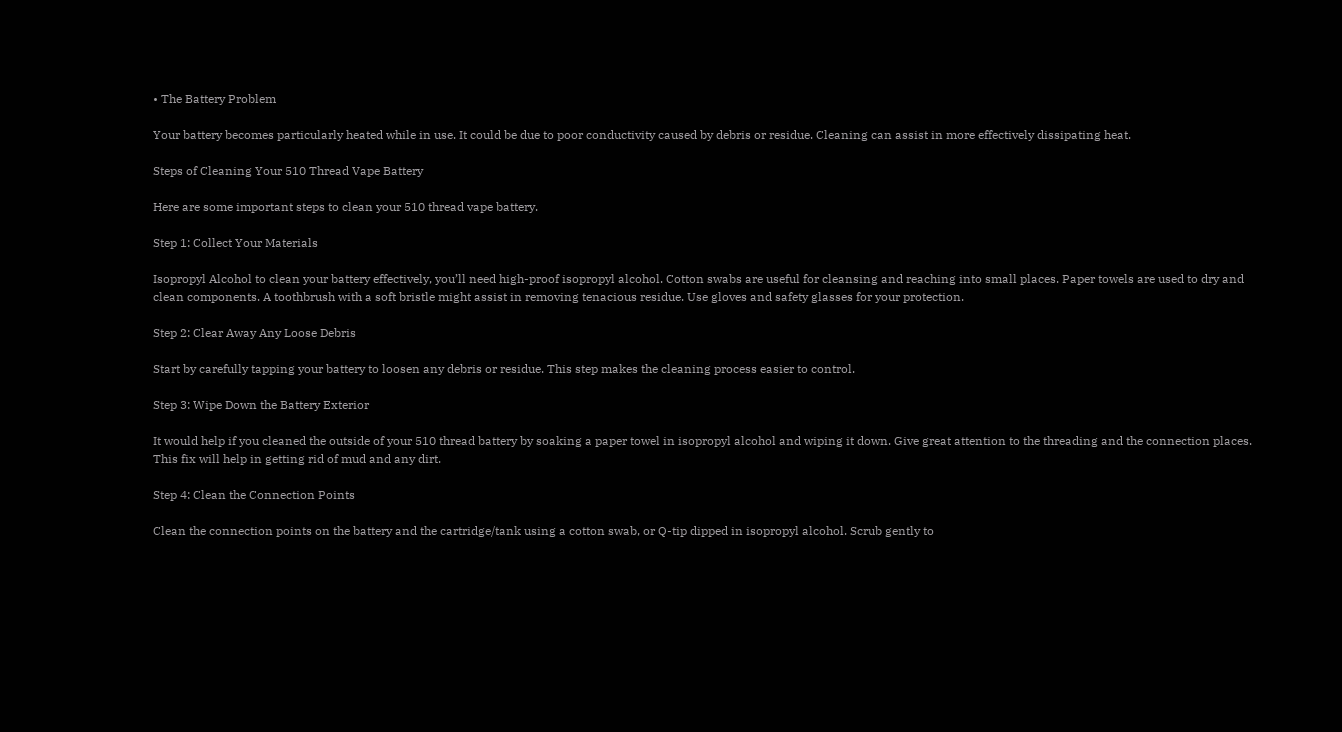• The Battery Problem

Your battery becomes particularly heated while in use. It could be due to poor conductivity caused by debris or residue. Cleaning can assist in more effectively dissipating heat.

Steps of Cleaning Your 510 Thread Vape Battery

Here are some important steps to clean your 510 thread vape battery.

Step 1: Collect Your Materials

Isopropyl Alcohol to clean your battery effectively, you’ll need high-proof isopropyl alcohol. Cotton swabs are useful for cleansing and reaching into small places. Paper towels are used to dry and clean components. A toothbrush with a soft bristle might assist in removing tenacious residue. Use gloves and safety glasses for your protection.

Step 2: Clear Away Any Loose Debris

Start by carefully tapping your battery to loosen any debris or residue. This step makes the cleaning process easier to control.

Step 3: Wipe Down the Battery Exterior

It would help if you cleaned the outside of your 510 thread battery by soaking a paper towel in isopropyl alcohol and wiping it down. Give great attention to the threading and the connection places. This fix will help in getting rid of mud and any dirt.

Step 4: Clean the Connection Points

Clean the connection points on the battery and the cartridge/tank using a cotton swab, or Q-tip dipped in isopropyl alcohol. Scrub gently to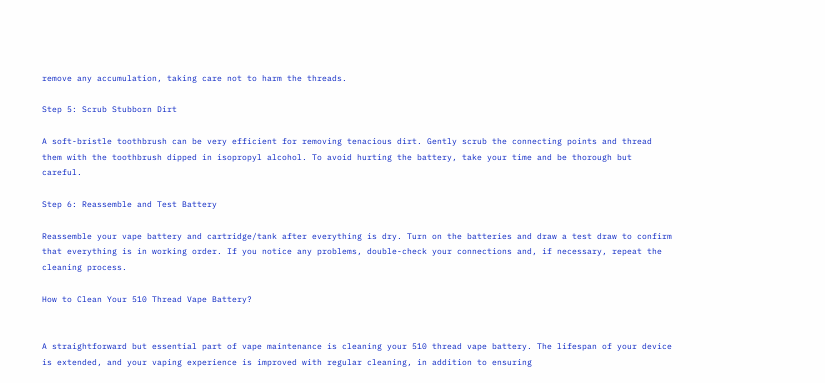remove any accumulation, taking care not to harm the threads.

Step 5: Scrub Stubborn Dirt

A soft-bristle toothbrush can be very efficient for removing tenacious dirt. Gently scrub the connecting points and thread them with the toothbrush dipped in isopropyl alcohol. To avoid hurting the battery, take your time and be thorough but careful.

Step 6: Reassemble and Test Battery

Reassemble your vape battery and cartridge/tank after everything is dry. Turn on the batteries and draw a test draw to confirm that everything is in working order. If you notice any problems, double-check your connections and, if necessary, repeat the cleaning process.

How to Clean Your 510 Thread Vape Battery?


A straightforward but essential part of vape maintenance is cleaning your 510 thread vape battery. The lifespan of your device is extended, and your vaping experience is improved with regular cleaning, in addition to ensuring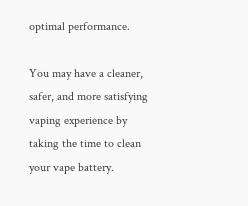optimal performance.

You may have a cleaner, safer, and more satisfying vaping experience by taking the time to clean your vape battery.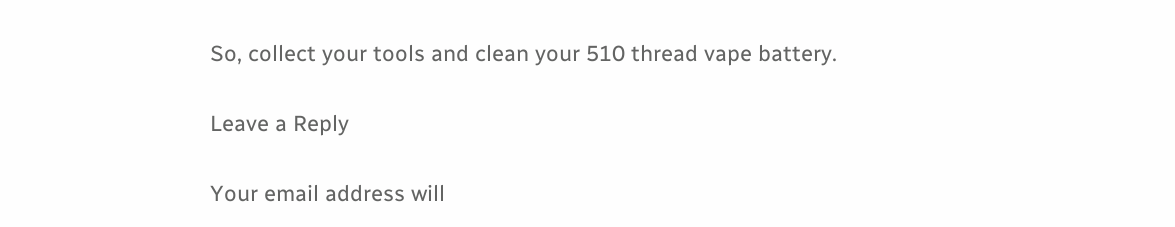So, collect your tools and clean your 510 thread vape battery.

Leave a Reply

Your email address will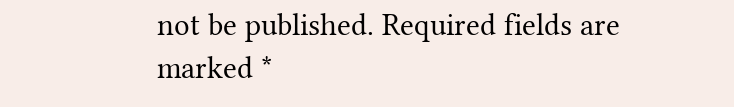not be published. Required fields are marked *